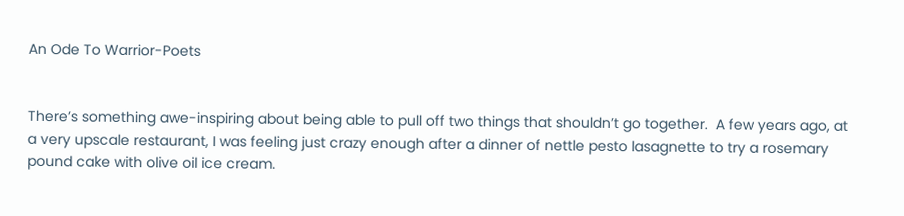An Ode To Warrior-Poets


There’s something awe-inspiring about being able to pull off two things that shouldn’t go together.  A few years ago, at a very upscale restaurant, I was feeling just crazy enough after a dinner of nettle pesto lasagnette to try a rosemary pound cake with olive oil ice cream.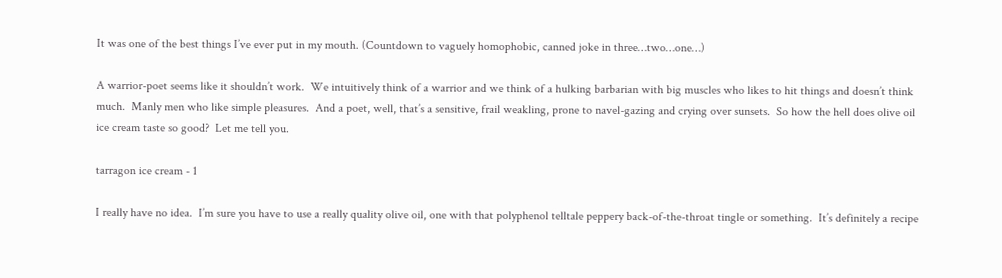It was one of the best things I’ve ever put in my mouth. (Countdown to vaguely homophobic, canned joke in three…two…one…)

A warrior-poet seems like it shouldn’t work.  We intuitively think of a warrior and we think of a hulking barbarian with big muscles who likes to hit things and doesn’t think much.  Manly men who like simple pleasures.  And a poet, well, that’s a sensitive, frail weakling, prone to navel-gazing and crying over sunsets.  So how the hell does olive oil ice cream taste so good?  Let me tell you.

tarragon ice cream - 1

I really have no idea.  I’m sure you have to use a really quality olive oil, one with that polyphenol telltale peppery back-of-the-throat tingle or something.  It’s definitely a recipe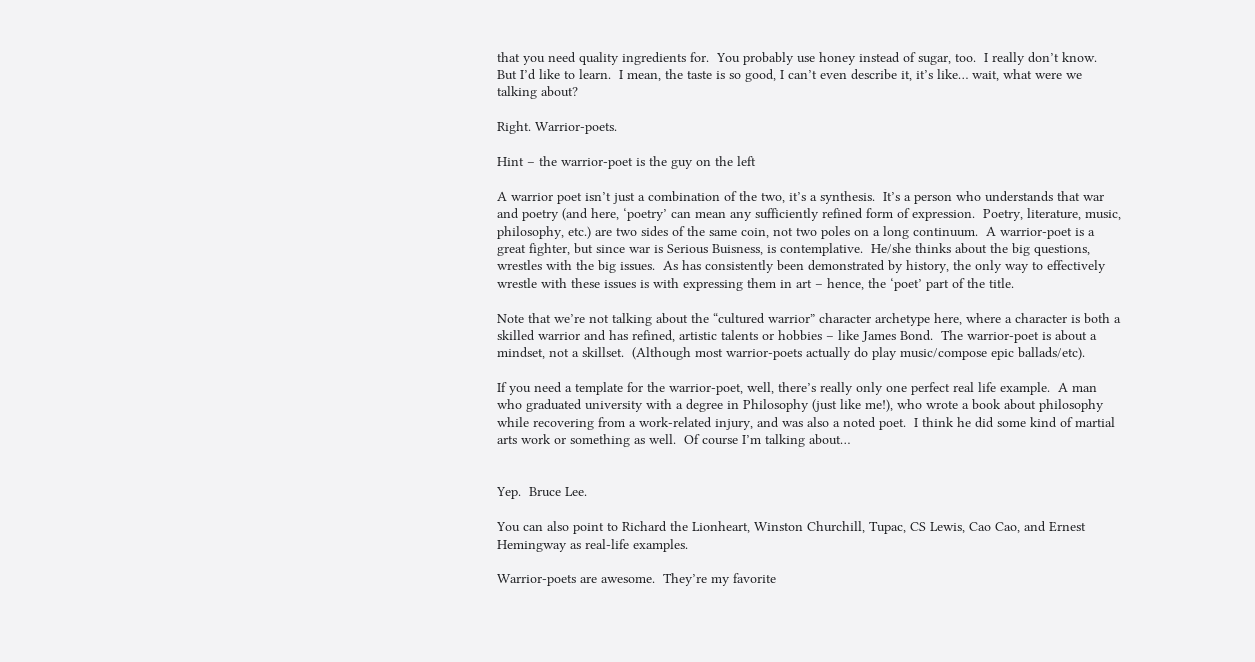that you need quality ingredients for.  You probably use honey instead of sugar, too.  I really don’t know.  But I’d like to learn.  I mean, the taste is so good, I can’t even describe it, it’s like… wait, what were we talking about?

Right. Warrior-poets.

Hint – the warrior-poet is the guy on the left

A warrior poet isn’t just a combination of the two, it’s a synthesis.  It’s a person who understands that war and poetry (and here, ‘poetry’ can mean any sufficiently refined form of expression.  Poetry, literature, music, philosophy, etc.) are two sides of the same coin, not two poles on a long continuum.  A warrior-poet is a great fighter, but since war is Serious Buisness, is contemplative.  He/she thinks about the big questions, wrestles with the big issues.  As has consistently been demonstrated by history, the only way to effectively wrestle with these issues is with expressing them in art – hence, the ‘poet’ part of the title.

Note that we’re not talking about the “cultured warrior” character archetype here, where a character is both a skilled warrior and has refined, artistic talents or hobbies – like James Bond.  The warrior-poet is about a mindset, not a skillset.  (Although most warrior-poets actually do play music/compose epic ballads/etc).

If you need a template for the warrior-poet, well, there’s really only one perfect real life example.  A man who graduated university with a degree in Philosophy (just like me!), who wrote a book about philosophy while recovering from a work-related injury, and was also a noted poet.  I think he did some kind of martial arts work or something as well.  Of course I’m talking about…


Yep.  Bruce Lee.

You can also point to Richard the Lionheart, Winston Churchill, Tupac, CS Lewis, Cao Cao, and Ernest Hemingway as real-life examples.

Warrior-poets are awesome.  They’re my favorite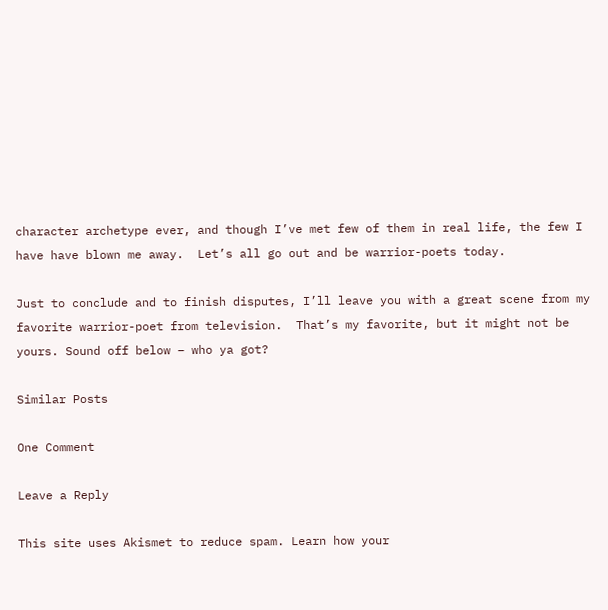character archetype ever, and though I’ve met few of them in real life, the few I have have blown me away.  Let’s all go out and be warrior-poets today.

Just to conclude and to finish disputes, I’ll leave you with a great scene from my favorite warrior-poet from television.  That’s my favorite, but it might not be yours. Sound off below – who ya got?

Similar Posts

One Comment

Leave a Reply

This site uses Akismet to reduce spam. Learn how your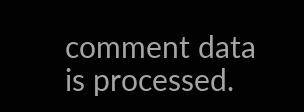comment data is processed.